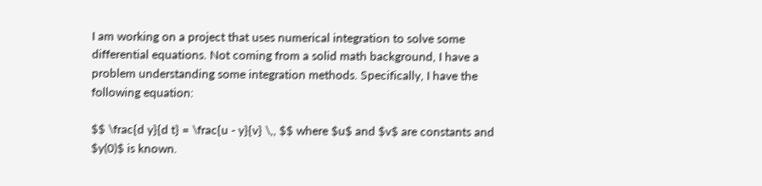I am working on a project that uses numerical integration to solve some differential equations. Not coming from a solid math background, I have a problem understanding some integration methods. Specifically, I have the following equation:

$$ \frac{d y}{d t} = \frac{u - y}{v} \,, $$ where $u$ and $v$ are constants and $y(0)$ is known.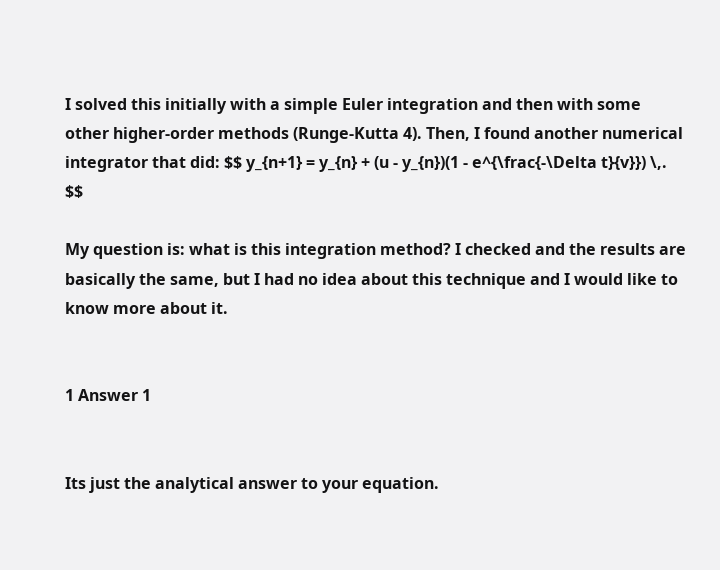I solved this initially with a simple Euler integration and then with some other higher-order methods (Runge-Kutta 4). Then, I found another numerical integrator that did: $$ y_{n+1} = y_{n} + (u - y_{n})(1 - e^{\frac{-\Delta t}{v}}) \,. $$

My question is: what is this integration method? I checked and the results are basically the same, but I had no idea about this technique and I would like to know more about it.


1 Answer 1


Its just the analytical answer to your equation.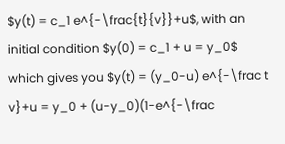$y(t) = c_1 e^{-\frac{t}{v}}+u$, with an initial condition $y(0) = c_1 + u = y_0$ which gives you $y(t) = (y_0-u) e^{-\frac t v}+u = y_0 + (u-y_0)(1-e^{-\frac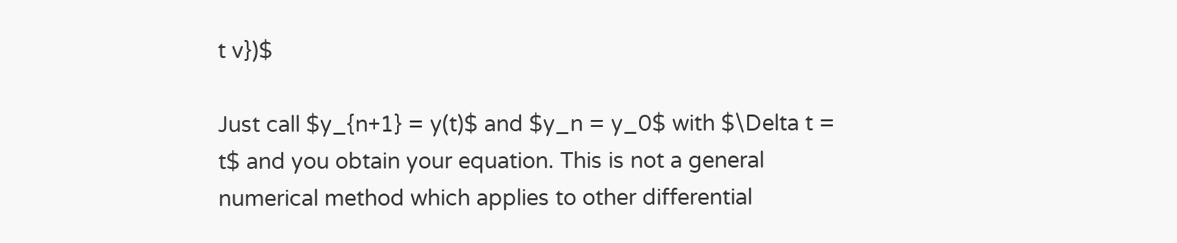t v})$

Just call $y_{n+1} = y(t)$ and $y_n = y_0$ with $\Delta t = t$ and you obtain your equation. This is not a general numerical method which applies to other differential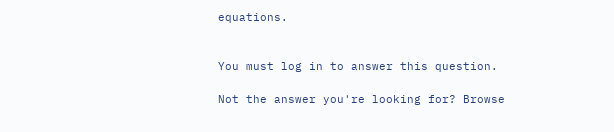equations.


You must log in to answer this question.

Not the answer you're looking for? Browse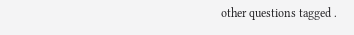other questions tagged .